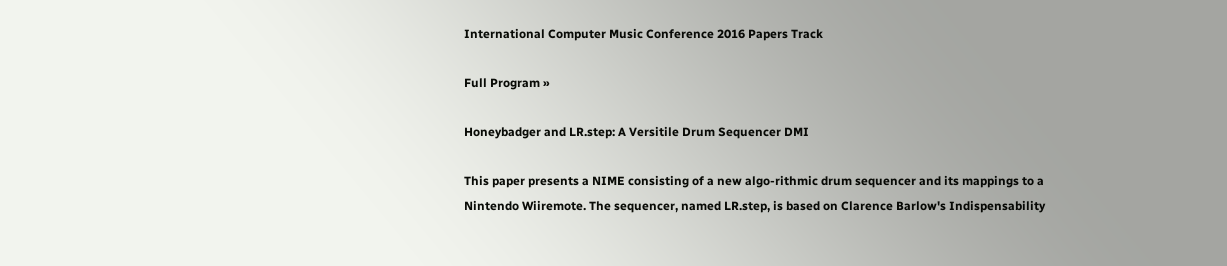International Computer Music Conference 2016 Papers Track

Full Program »

Honeybadger and LR.step: A Versitile Drum Sequencer DMI

This paper presents a NIME consisting of a new algo-rithmic drum sequencer and its mappings to a Nintendo Wiiremote. The sequencer, named LR.step, is based on Clarence Barlow's Indispensability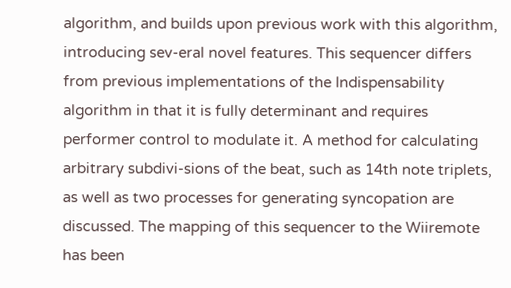algorithm, and builds upon previous work with this algorithm, introducing sev-eral novel features. This sequencer differs from previous implementations of the Indispensability algorithm in that it is fully determinant and requires performer control to modulate it. A method for calculating arbitrary subdivi-sions of the beat, such as 14th note triplets, as well as two processes for generating syncopation are discussed. The mapping of this sequencer to the Wiiremote has been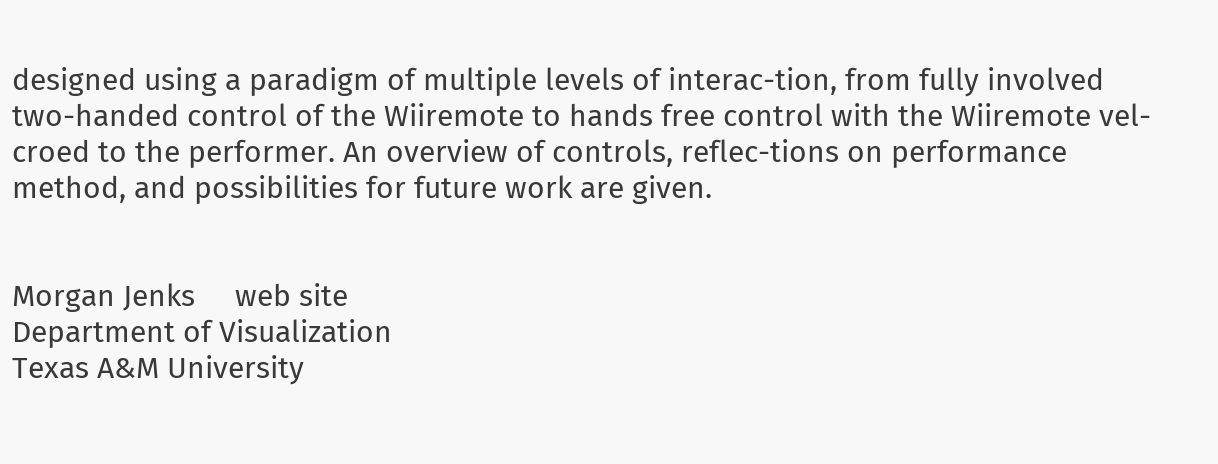designed using a paradigm of multiple levels of interac-tion, from fully involved two-handed control of the Wiiremote to hands free control with the Wiiremote vel-croed to the performer. An overview of controls, reflec-tions on performance method, and possibilities for future work are given.


Morgan Jenks     web site
Department of Visualization
Texas A&M University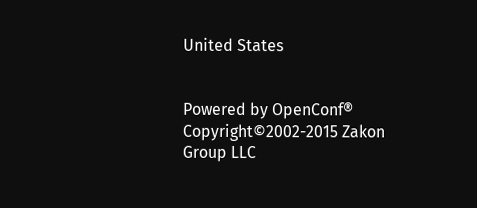United States


Powered by OpenConf®
Copyright©2002-2015 Zakon Group LLC